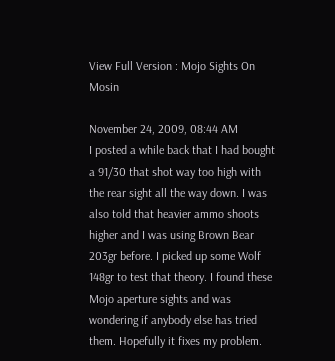View Full Version : Mojo Sights On Mosin

November 24, 2009, 08:44 AM
I posted a while back that I had bought a 91/30 that shot way too high with the rear sight all the way down. I was also told that heavier ammo shoots higher and I was using Brown Bear 203gr before. I picked up some Wolf 148gr to test that theory. I found these Mojo aperture sights and was wondering if anybody else has tried them. Hopefully it fixes my problem.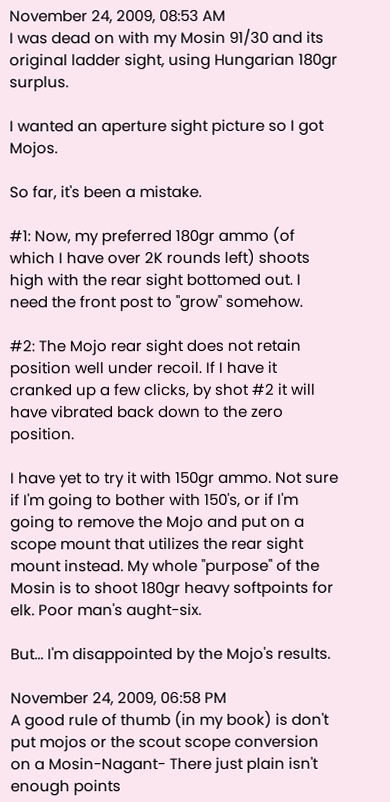November 24, 2009, 08:53 AM
I was dead on with my Mosin 91/30 and its original ladder sight, using Hungarian 180gr surplus.

I wanted an aperture sight picture so I got Mojos.

So far, it's been a mistake.

#1: Now, my preferred 180gr ammo (of which I have over 2K rounds left) shoots high with the rear sight bottomed out. I need the front post to "grow" somehow.

#2: The Mojo rear sight does not retain position well under recoil. If I have it cranked up a few clicks, by shot #2 it will have vibrated back down to the zero position.

I have yet to try it with 150gr ammo. Not sure if I'm going to bother with 150's, or if I'm going to remove the Mojo and put on a scope mount that utilizes the rear sight mount instead. My whole "purpose" of the Mosin is to shoot 180gr heavy softpoints for elk. Poor man's aught-six.

But... I'm disappointed by the Mojo's results.

November 24, 2009, 06:58 PM
A good rule of thumb (in my book) is don't put mojos or the scout scope conversion on a Mosin-Nagant- There just plain isn't enough points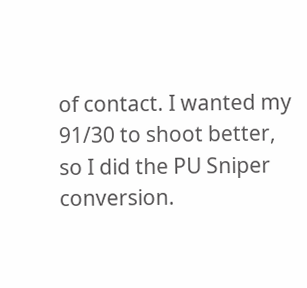of contact. I wanted my 91/30 to shoot better, so I did the PU Sniper conversion.